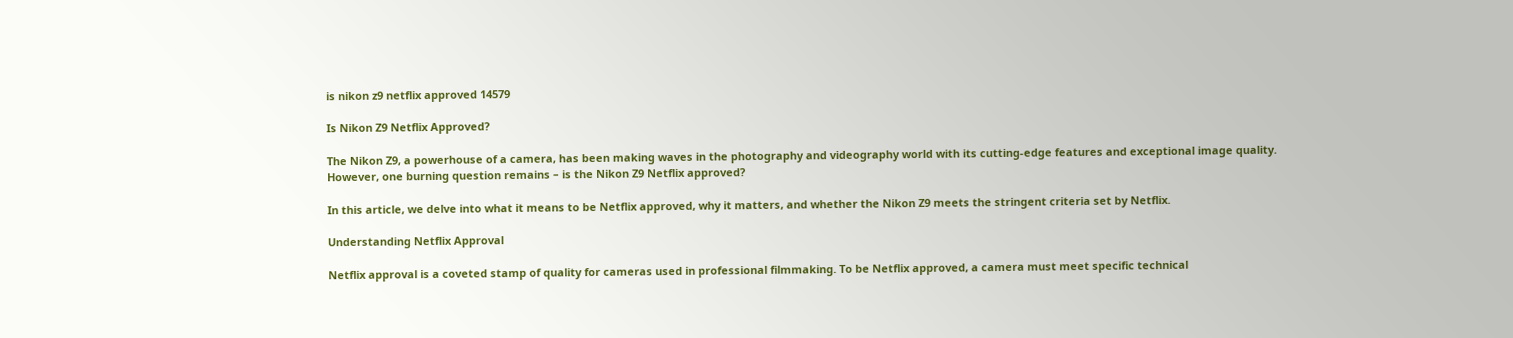is nikon z9 netflix approved 14579

Is Nikon Z9 Netflix Approved?

The Nikon Z9, a powerhouse of a camera, has been making waves in the photography and videography world with its cutting-edge features and exceptional image quality. However, one burning question remains – is the Nikon Z9 Netflix approved?

In this article, we delve into what it means to be Netflix approved, why it matters, and whether the Nikon Z9 meets the stringent criteria set by Netflix.

Understanding Netflix Approval

Netflix approval is a coveted stamp of quality for cameras used in professional filmmaking. To be Netflix approved, a camera must meet specific technical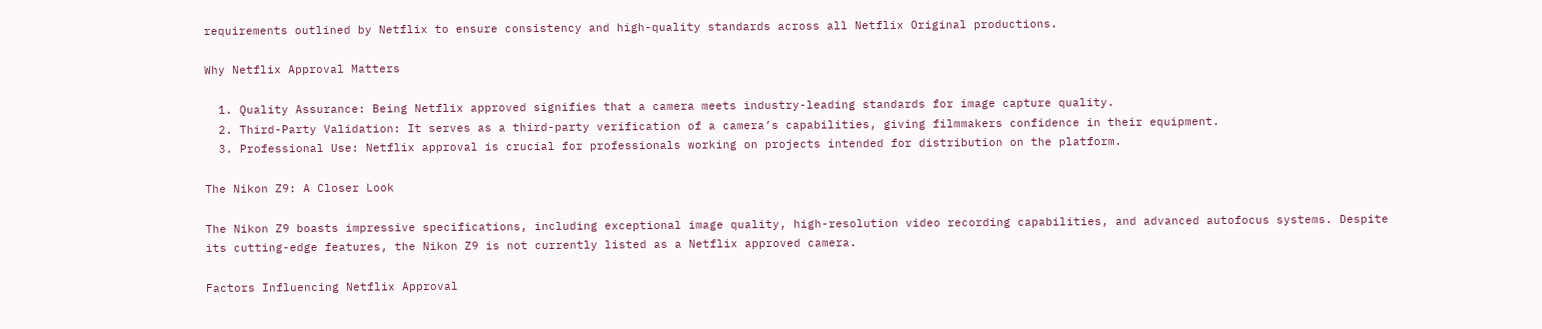requirements outlined by Netflix to ensure consistency and high-quality standards across all Netflix Original productions.

Why Netflix Approval Matters

  1. Quality Assurance: Being Netflix approved signifies that a camera meets industry-leading standards for image capture quality.
  2. Third-Party Validation: It serves as a third-party verification of a camera’s capabilities, giving filmmakers confidence in their equipment.
  3. Professional Use: Netflix approval is crucial for professionals working on projects intended for distribution on the platform.

The Nikon Z9: A Closer Look

The Nikon Z9 boasts impressive specifications, including exceptional image quality, high-resolution video recording capabilities, and advanced autofocus systems. Despite its cutting-edge features, the Nikon Z9 is not currently listed as a Netflix approved camera.

Factors Influencing Netflix Approval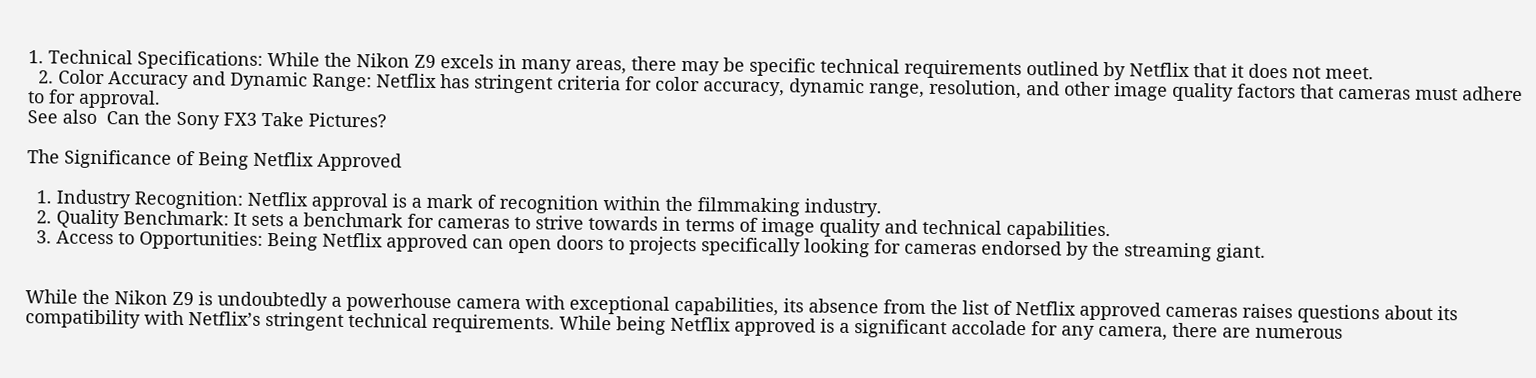1. Technical Specifications: While the Nikon Z9 excels in many areas, there may be specific technical requirements outlined by Netflix that it does not meet.
  2. Color Accuracy and Dynamic Range: Netflix has stringent criteria for color accuracy, dynamic range, resolution, and other image quality factors that cameras must adhere to for approval.
See also  Can the Sony FX3 Take Pictures?

The Significance of Being Netflix Approved

  1. Industry Recognition: Netflix approval is a mark of recognition within the filmmaking industry.
  2. Quality Benchmark: It sets a benchmark for cameras to strive towards in terms of image quality and technical capabilities.
  3. Access to Opportunities: Being Netflix approved can open doors to projects specifically looking for cameras endorsed by the streaming giant.


While the Nikon Z9 is undoubtedly a powerhouse camera with exceptional capabilities, its absence from the list of Netflix approved cameras raises questions about its compatibility with Netflix’s stringent technical requirements. While being Netflix approved is a significant accolade for any camera, there are numerous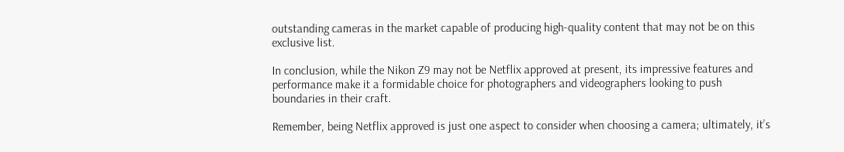outstanding cameras in the market capable of producing high-quality content that may not be on this exclusive list.

In conclusion, while the Nikon Z9 may not be Netflix approved at present, its impressive features and performance make it a formidable choice for photographers and videographers looking to push boundaries in their craft.

Remember, being Netflix approved is just one aspect to consider when choosing a camera; ultimately, it’s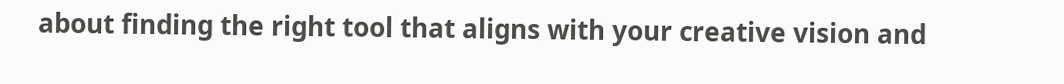about finding the right tool that aligns with your creative vision and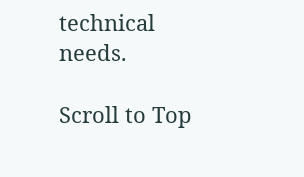technical needs.

Scroll to Top